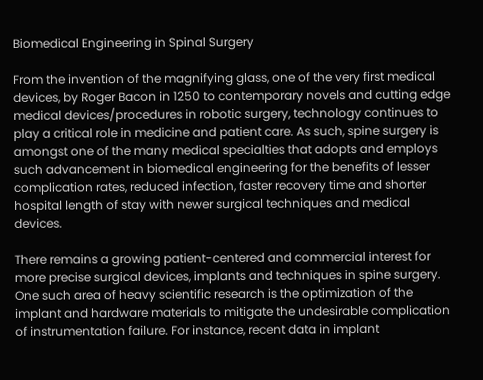Biomedical Engineering in Spinal Surgery

From the invention of the magnifying glass, one of the very first medical devices, by Roger Bacon in 1250 to contemporary novels and cutting edge medical devices/procedures in robotic surgery, technology continues to play a critical role in medicine and patient care. As such, spine surgery is amongst one of the many medical specialties that adopts and employs such advancement in biomedical engineering for the benefits of lesser complication rates, reduced infection, faster recovery time and shorter hospital length of stay with newer surgical techniques and medical devices.

There remains a growing patient-centered and commercial interest for more precise surgical devices, implants and techniques in spine surgery. One such area of heavy scientific research is the optimization of the implant and hardware materials to mitigate the undesirable complication of instrumentation failure. For instance, recent data in implant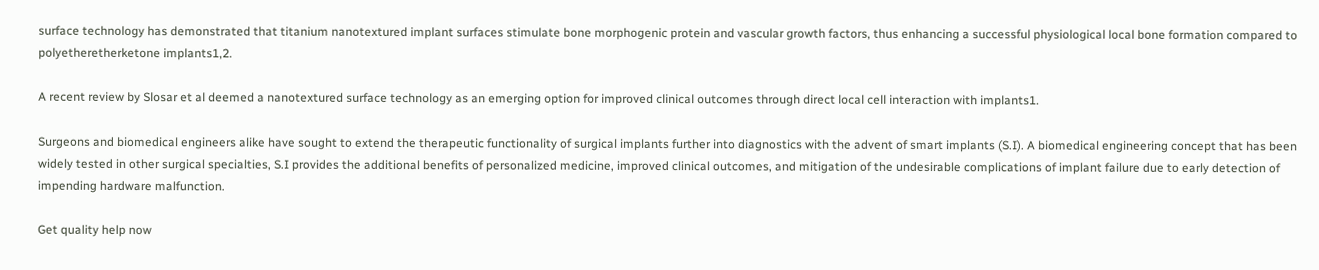surface technology has demonstrated that titanium nanotextured implant surfaces stimulate bone morphogenic protein and vascular growth factors, thus enhancing a successful physiological local bone formation compared to polyetheretherketone implants1,2.

A recent review by Slosar et al deemed a nanotextured surface technology as an emerging option for improved clinical outcomes through direct local cell interaction with implants1.

Surgeons and biomedical engineers alike have sought to extend the therapeutic functionality of surgical implants further into diagnostics with the advent of smart implants (S.I). A biomedical engineering concept that has been widely tested in other surgical specialties, S.I provides the additional benefits of personalized medicine, improved clinical outcomes, and mitigation of the undesirable complications of implant failure due to early detection of impending hardware malfunction.

Get quality help now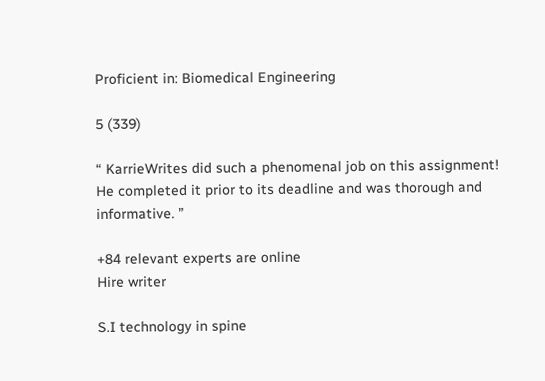Proficient in: Biomedical Engineering

5 (339)

“ KarrieWrites did such a phenomenal job on this assignment! He completed it prior to its deadline and was thorough and informative. ”

+84 relevant experts are online
Hire writer

S.I technology in spine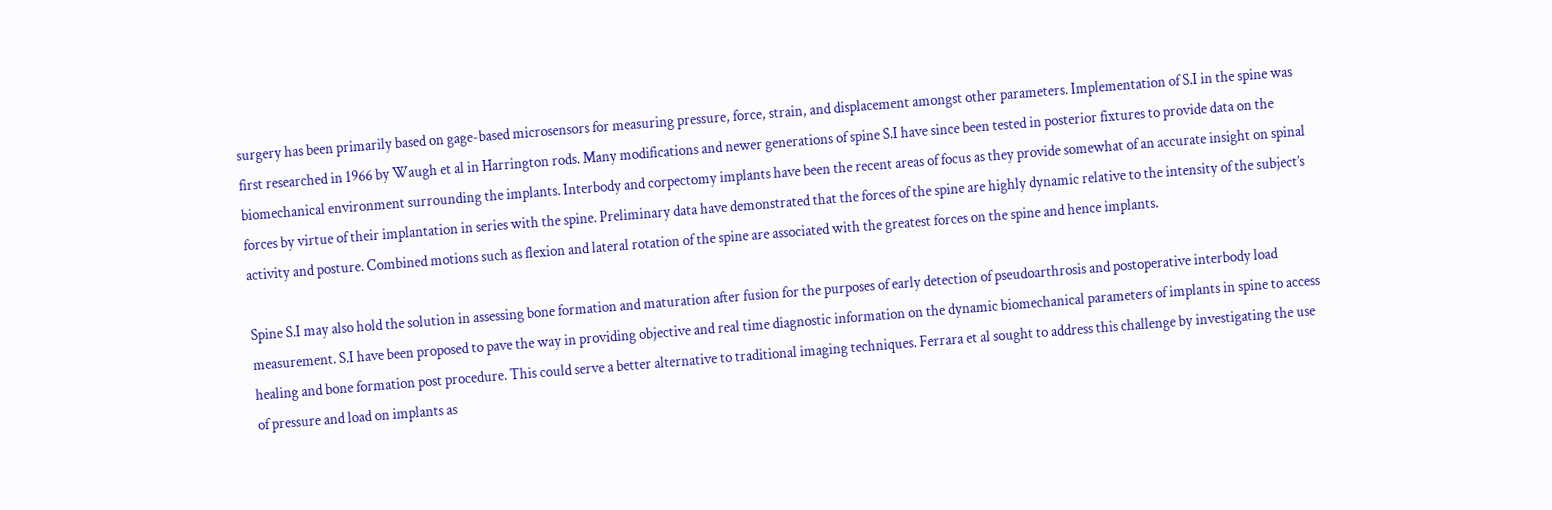surgery has been primarily based on gage-based microsensors for measuring pressure, force, strain, and displacement amongst other parameters. Implementation of S.I in the spine was first researched in 1966 by Waugh et al in Harrington rods. Many modifications and newer generations of spine S.I have since been tested in posterior fixtures to provide data on the biomechanical environment surrounding the implants. Interbody and corpectomy implants have been the recent areas of focus as they provide somewhat of an accurate insight on spinal forces by virtue of their implantation in series with the spine. Preliminary data have demonstrated that the forces of the spine are highly dynamic relative to the intensity of the subject’s activity and posture. Combined motions such as flexion and lateral rotation of the spine are associated with the greatest forces on the spine and hence implants.

Spine S.I may also hold the solution in assessing bone formation and maturation after fusion for the purposes of early detection of pseudoarthrosis and postoperative interbody load measurement. S.I have been proposed to pave the way in providing objective and real time diagnostic information on the dynamic biomechanical parameters of implants in spine to access healing and bone formation post procedure. This could serve a better alternative to traditional imaging techniques. Ferrara et al sought to address this challenge by investigating the use of pressure and load on implants as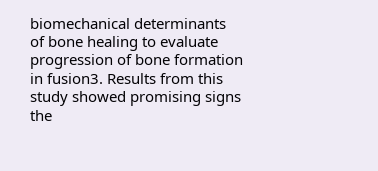biomechanical determinants of bone healing to evaluate progression of bone formation in fusion3. Results from this study showed promising signs the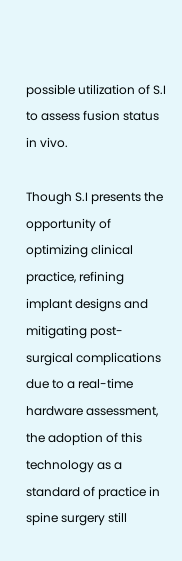possible utilization of S.I to assess fusion status in vivo.

Though S.I presents the opportunity of optimizing clinical practice, refining implant designs and mitigating post-surgical complications due to a real-time hardware assessment, the adoption of this technology as a standard of practice in spine surgery still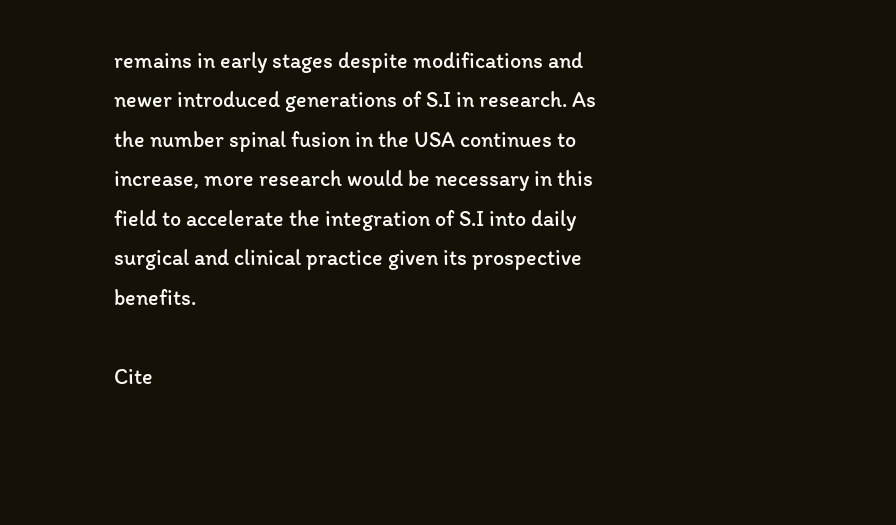remains in early stages despite modifications and newer introduced generations of S.I in research. As the number spinal fusion in the USA continues to increase, more research would be necessary in this field to accelerate the integration of S.I into daily surgical and clinical practice given its prospective benefits.

Cite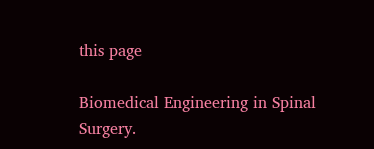this page

Biomedical Engineering in Spinal Surgery.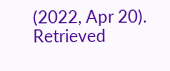(2022, Apr 20). Retrieved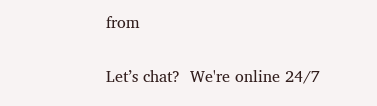from

Let’s chat?  We're online 24/7